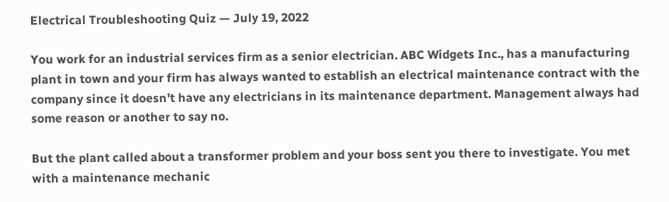Electrical Troubleshooting Quiz — July 19, 2022

You work for an industrial services firm as a senior electrician. ABC Widgets Inc., has a manufacturing plant in town and your firm has always wanted to establish an electrical maintenance contract with the company since it doesn’t have any electricians in its maintenance department. Management always had some reason or another to say no.

But the plant called about a transformer problem and your boss sent you there to investigate. You met with a maintenance mechanic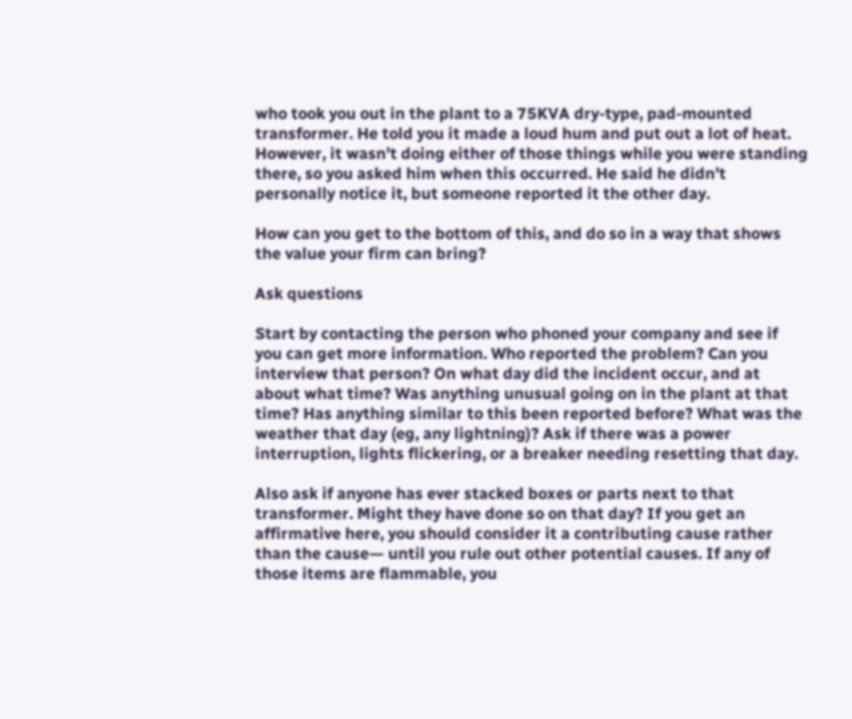who took you out in the plant to a 75KVA dry-type, pad-mounted transformer. He told you it made a loud hum and put out a lot of heat. However, it wasn’t doing either of those things while you were standing there, so you asked him when this occurred. He said he didn’t personally notice it, but someone reported it the other day.

How can you get to the bottom of this, and do so in a way that shows the value your firm can bring?

Ask questions

Start by contacting the person who phoned your company and see if you can get more information. Who reported the problem? Can you interview that person? On what day did the incident occur, and at about what time? Was anything unusual going on in the plant at that time? Has anything similar to this been reported before? What was the weather that day (eg, any lightning)? Ask if there was a power interruption, lights flickering, or a breaker needing resetting that day.

Also ask if anyone has ever stacked boxes or parts next to that transformer. Might they have done so on that day? If you get an affirmative here, you should consider it a contributing cause rather than the cause— until you rule out other potential causes. If any of those items are flammable, you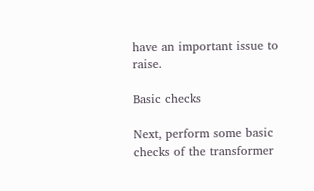have an important issue to raise.

Basic checks

Next, perform some basic checks of the transformer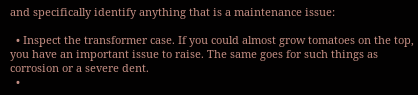and specifically identify anything that is a maintenance issue:

  • Inspect the transformer case. If you could almost grow tomatoes on the top, you have an important issue to raise. The same goes for such things as corrosion or a severe dent.
  •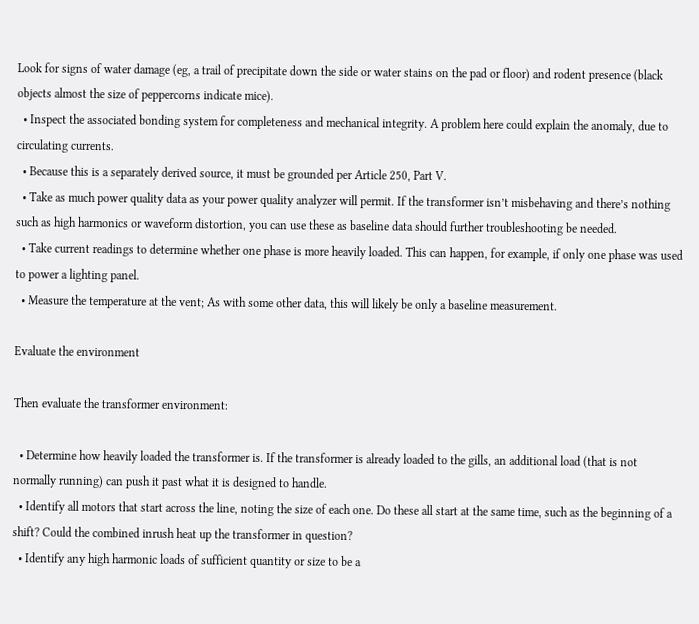Look for signs of water damage (eg, a trail of precipitate down the side or water stains on the pad or floor) and rodent presence (black objects almost the size of peppercorns indicate mice).
  • Inspect the associated bonding system for completeness and mechanical integrity. A problem here could explain the anomaly, due to circulating currents.
  • Because this is a separately derived source, it must be grounded per Article 250, Part V.
  • Take as much power quality data as your power quality analyzer will permit. If the transformer isn’t misbehaving and there’s nothing such as high harmonics or waveform distortion, you can use these as baseline data should further troubleshooting be needed.
  • Take current readings to determine whether one phase is more heavily loaded. This can happen, for example, if only one phase was used to power a lighting panel.
  • Measure the temperature at the vent; As with some other data, this will likely be only a baseline measurement.

Evaluate the environment

Then evaluate the transformer environment:

  • Determine how heavily loaded the transformer is. If the transformer is already loaded to the gills, an additional load (that is not normally running) can push it past what it is designed to handle.
  • Identify all motors that start across the line, noting the size of each one. Do these all start at the same time, such as the beginning of a shift? Could the combined inrush heat up the transformer in question?
  • Identify any high harmonic loads of sufficient quantity or size to be a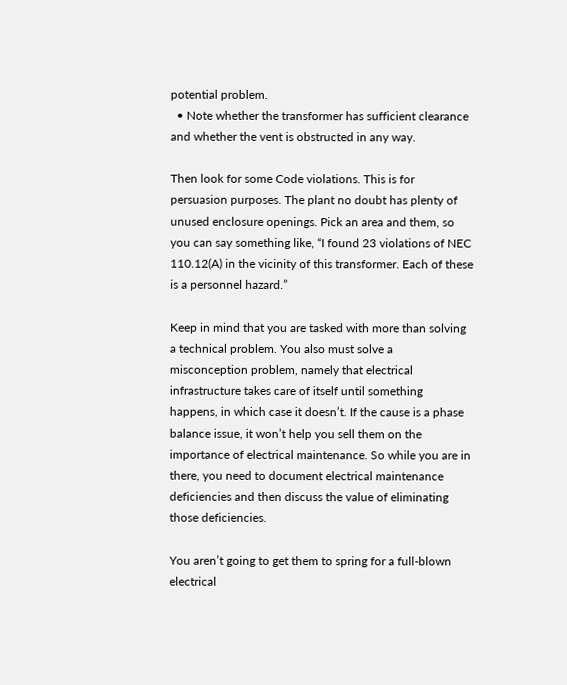potential problem.
  • Note whether the transformer has sufficient clearance and whether the vent is obstructed in any way.

Then look for some Code violations. This is for persuasion purposes. The plant no doubt has plenty of unused enclosure openings. Pick an area and them, so you can say something like, “I found 23 violations of NEC 110.12(A) in the vicinity of this transformer. Each of these is a personnel hazard.”

Keep in mind that you are tasked with more than solving a technical problem. You also must solve a misconception problem, namely that electrical infrastructure takes care of itself until something happens, in which case it doesn’t. If the cause is a phase balance issue, it won’t help you sell them on the importance of electrical maintenance. So while you are in there, you need to document electrical maintenance deficiencies and then discuss the value of eliminating those deficiencies.

You aren’t going to get them to spring for a full-blown electrical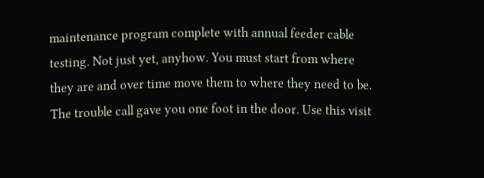maintenance program complete with annual feeder cable testing. Not just yet, anyhow. You must start from where they are and over time move them to where they need to be. The trouble call gave you one foot in the door. Use this visit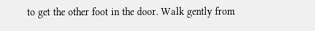to get the other foot in the door. Walk gently from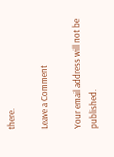there.

Leave a Comment

Your email address will not be published.